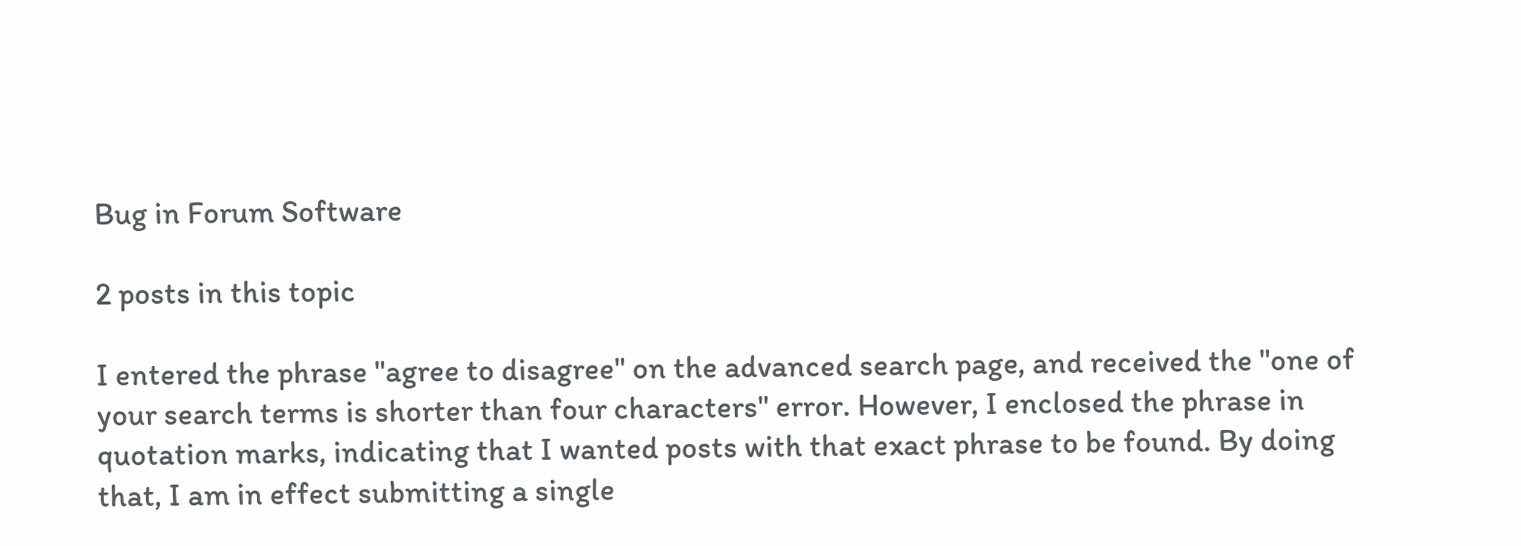Bug in Forum Software

2 posts in this topic

I entered the phrase "agree to disagree" on the advanced search page, and received the "one of your search terms is shorter than four characters" error. However, I enclosed the phrase in quotation marks, indicating that I wanted posts with that exact phrase to be found. By doing that, I am in effect submitting a single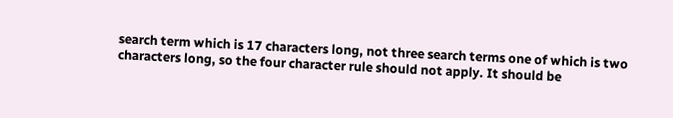search term which is 17 characters long, not three search terms one of which is two characters long, so the four character rule should not apply. It should be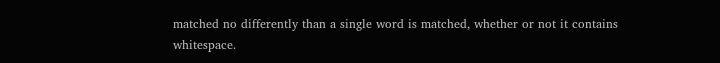matched no differently than a single word is matched, whether or not it contains whitespace.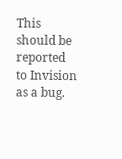This should be reported to Invision as a bug.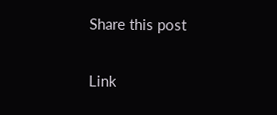Share this post

Link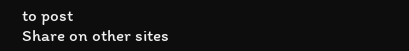to post
Share on other sites